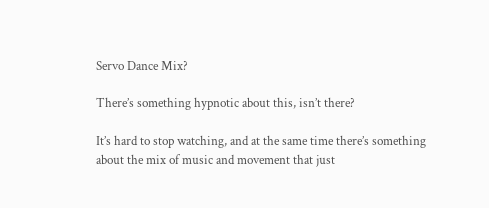Servo Dance Mix?

There’s something hypnotic about this, isn’t there?

It’s hard to stop watching, and at the same time there’s something about the mix of music and movement that just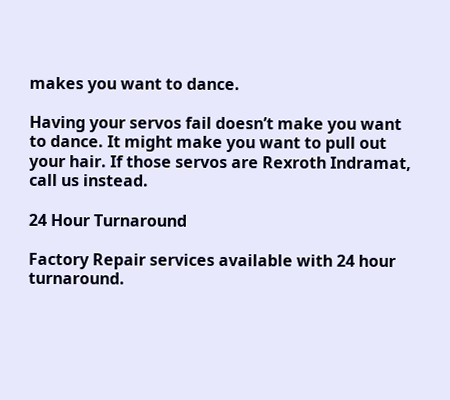makes you want to dance.

Having your servos fail doesn’t make you want to dance. It might make you want to pull out your hair. If those servos are Rexroth Indramat, call us instead.

24 Hour Turnaround

Factory Repair services available with 24 hour turnaround.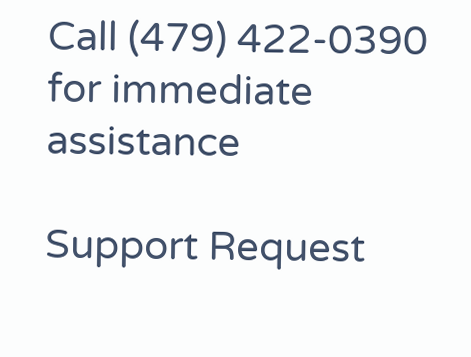Call (479) 422-0390 for immediate assistance

Support Request